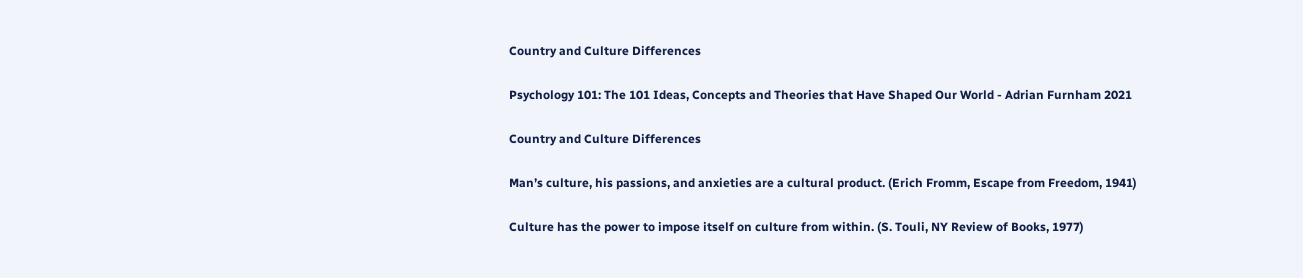Country and Culture Differences

Psychology 101: The 101 Ideas, Concepts and Theories that Have Shaped Our World - Adrian Furnham 2021

Country and Culture Differences

Man’s culture, his passions, and anxieties are a cultural product. (Erich Fromm, Escape from Freedom, 1941)

Culture has the power to impose itself on culture from within. (S. Touli, NY Review of Books, 1977)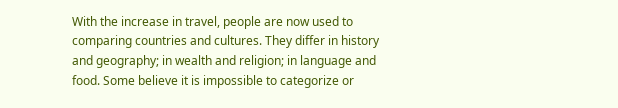With the increase in travel, people are now used to comparing countries and cultures. They differ in history and geography; in wealth and religion; in language and food. Some believe it is impossible to categorize or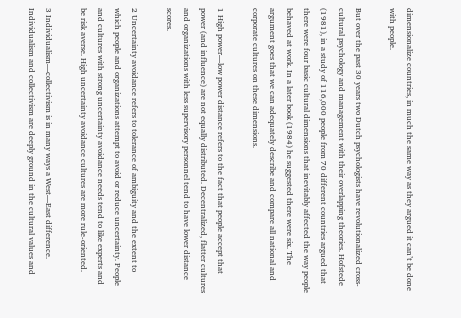dimensionalize countries, in much the same way as they argued it can’t be done with people.

But over the past 30 years two Dutch psychologists have revolutionalized cross-cultural psychology and management with their overlapping theories. Hofstede (1981), in a study of 116,000 people from 70 different countries argued that there were four basic cultural dimensions that inevitably affected the way people behaved at work. In a later book (1984) he suggested there were six. The argument goes that we can adequately describe and compare all national and corporate cultures on these dimensions.

1 High power—low power distance refers to the fact that people accept that power (and influence) are not equally distributed. Decentralized, flatter cultures and organizations with less supervisory personnel tend to have lower distance scores.

2 Uncertainty avoidance refers to tolerance of ambiguity and the extent to which people and organizations attempt to avoid or reduce uncertainty. People and cultures with strong uncertainty avoidance needs tend to like experts and be risk averse. High uncertainty avoidance cultures are more rule-oriented.

3 Individualism—collectivism is in many ways a West—East difference. Individualism and collectivism are deeply ground in the cultural values and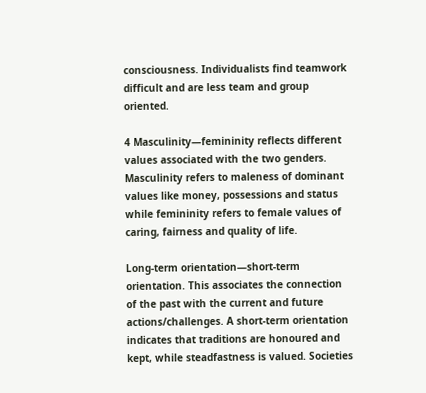consciousness. Individualists find teamwork difficult and are less team and group oriented.

4 Masculinity—femininity reflects different values associated with the two genders. Masculinity refers to maleness of dominant values like money, possessions and status while femininity refers to female values of caring, fairness and quality of life.

Long-term orientation—short-term orientation. This associates the connection of the past with the current and future actions/challenges. A short-term orientation indicates that traditions are honoured and kept, while steadfastness is valued. Societies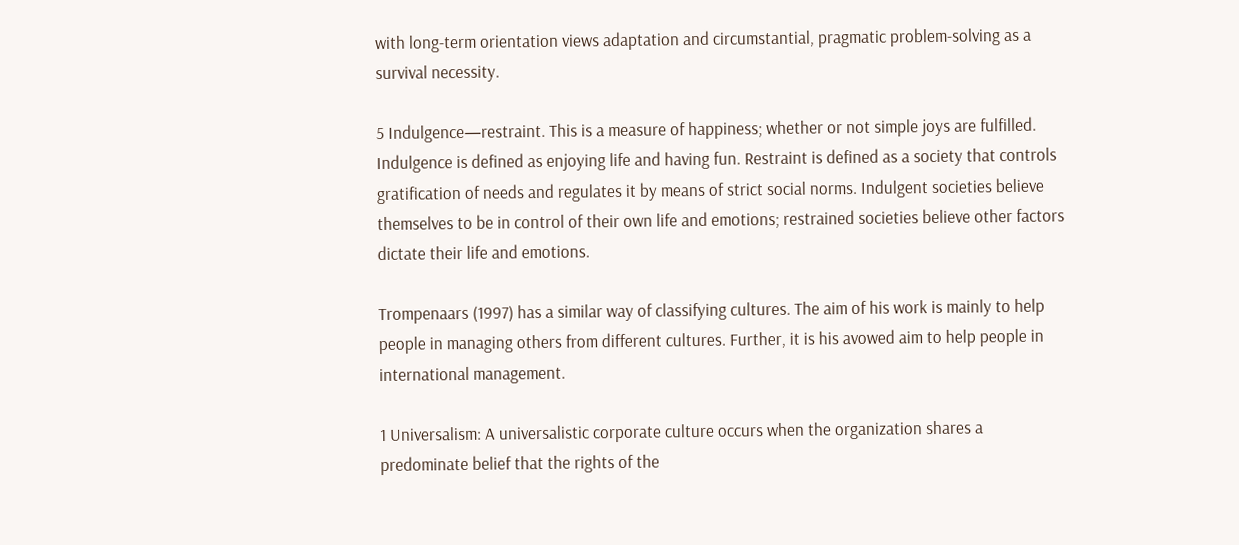with long-term orientation views adaptation and circumstantial, pragmatic problem-solving as a survival necessity.

5 Indulgence—restraint. This is a measure of happiness; whether or not simple joys are fulfilled. Indulgence is defined as enjoying life and having fun. Restraint is defined as a society that controls gratification of needs and regulates it by means of strict social norms. Indulgent societies believe themselves to be in control of their own life and emotions; restrained societies believe other factors dictate their life and emotions.

Trompenaars (1997) has a similar way of classifying cultures. The aim of his work is mainly to help people in managing others from different cultures. Further, it is his avowed aim to help people in international management.

1 Universalism: A universalistic corporate culture occurs when the organization shares a predominate belief that the rights of the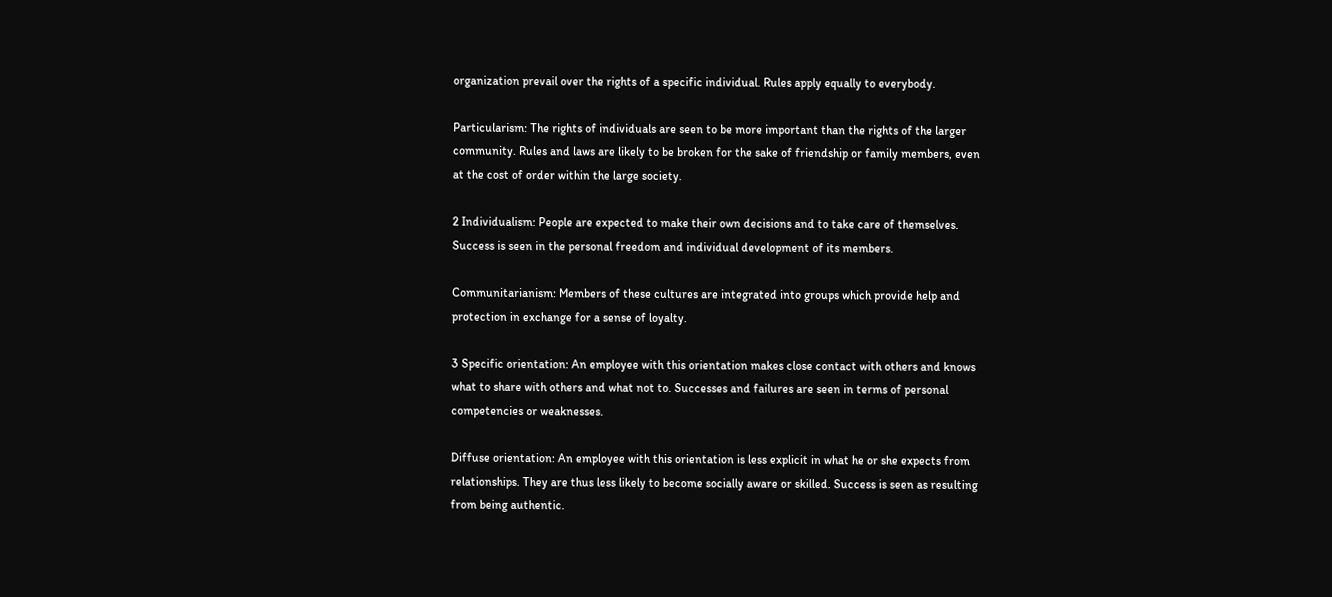organization prevail over the rights of a specific individual. Rules apply equally to everybody.

Particularism: The rights of individuals are seen to be more important than the rights of the larger community. Rules and laws are likely to be broken for the sake of friendship or family members, even at the cost of order within the large society.

2 Individualism: People are expected to make their own decisions and to take care of themselves. Success is seen in the personal freedom and individual development of its members.

Communitarianism: Members of these cultures are integrated into groups which provide help and protection in exchange for a sense of loyalty.

3 Specific orientation: An employee with this orientation makes close contact with others and knows what to share with others and what not to. Successes and failures are seen in terms of personal competencies or weaknesses.

Diffuse orientation: An employee with this orientation is less explicit in what he or she expects from relationships. They are thus less likely to become socially aware or skilled. Success is seen as resulting from being authentic.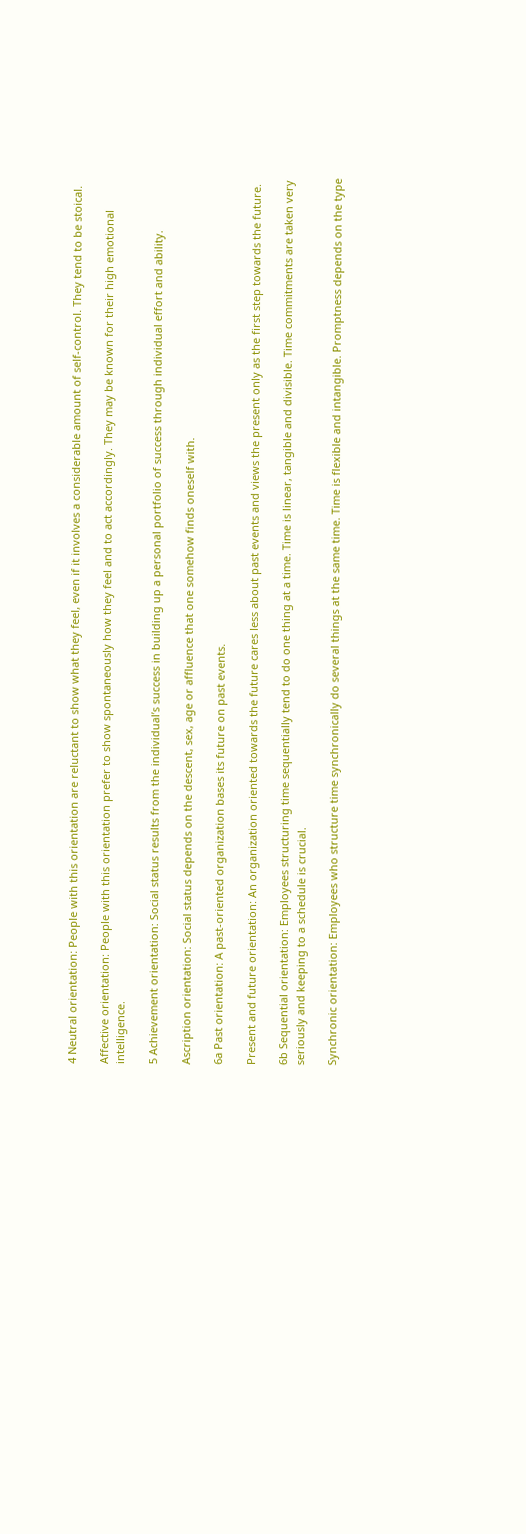4 Neutral orientation: People with this orientation are reluctant to show what they feel, even if it involves a considerable amount of self-control. They tend to be stoical.

Affective orientation: People with this orientation prefer to show spontaneously how they feel and to act accordingly. They may be known for their high emotional intelligence.

5 Achievement orientation: Social status results from the individual’s success in building up a personal portfolio of success through individual effort and ability.

Ascription orientation: Social status depends on the descent, sex, age or affluence that one somehow finds oneself with.

6a Past orientation: A past-oriented organization bases its future on past events.

Present and future orientation: An organization oriented towards the future cares less about past events and views the present only as the first step towards the future.

6b Sequential orientation: Employees structuring time sequentially tend to do one thing at a time. Time is linear, tangible and divisible. Time commitments are taken very seriously and keeping to a schedule is crucial.

Synchronic orientation: Employees who structure time synchronically do several things at the same time. Time is flexible and intangible. Promptness depends on the type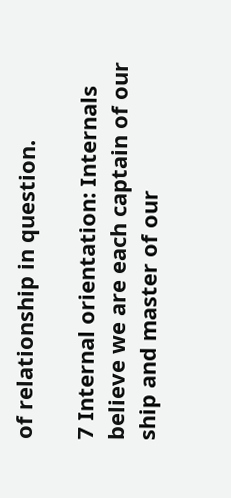of relationship in question.

7 Internal orientation: Internals believe we are each captain of our ship and master of our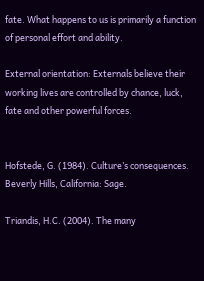fate. What happens to us is primarily a function of personal effort and ability.

External orientation: Externals believe their working lives are controlled by chance, luck, fate and other powerful forces.


Hofstede, G. (1984). Culture’s consequences. Beverly Hills, California: Sage.

Triandis, H.C. (2004). The many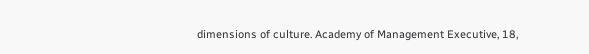dimensions of culture. Academy of Management Executive, 18,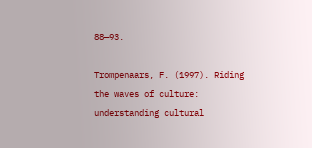88—93.

Trompenaars, F. (1997). Riding the waves of culture: understanding cultural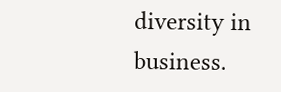diversity in business.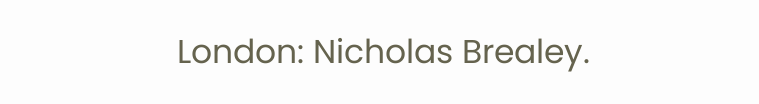London: Nicholas Brealey.